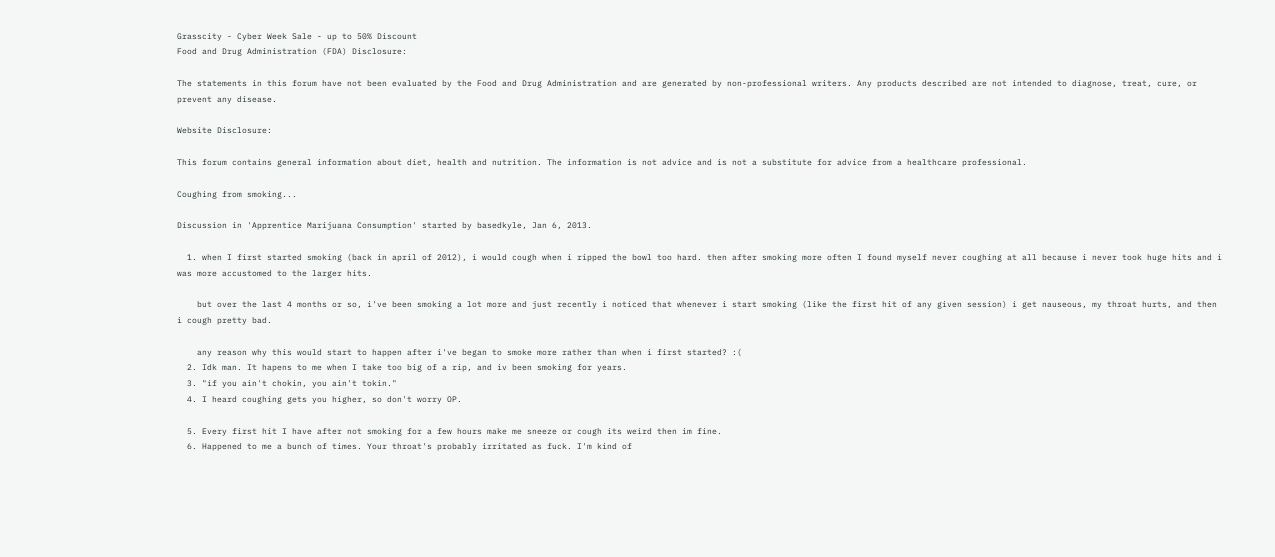Grasscity - Cyber Week Sale - up to 50% Discount
Food and Drug Administration (FDA) Disclosure:

The statements in this forum have not been evaluated by the Food and Drug Administration and are generated by non-professional writers. Any products described are not intended to diagnose, treat, cure, or prevent any disease.

Website Disclosure:

This forum contains general information about diet, health and nutrition. The information is not advice and is not a substitute for advice from a healthcare professional.

Coughing from smoking...

Discussion in 'Apprentice Marijuana Consumption' started by basedkyle, Jan 6, 2013.

  1. when I first started smoking (back in april of 2012), i would cough when i ripped the bowl too hard. then after smoking more often I found myself never coughing at all because i never took huge hits and i was more accustomed to the larger hits.

    but over the last 4 months or so, i've been smoking a lot more and just recently i noticed that whenever i start smoking (like the first hit of any given session) i get nauseous, my throat hurts, and then i cough pretty bad.

    any reason why this would start to happen after i've began to smoke more rather than when i first started? :(
  2. Idk man. It hapens to me when I take too big of a rip, and iv been smoking for years.
  3. "if you ain't chokin, you ain't tokin."
  4. I heard coughing gets you higher, so don't worry OP.

  5. Every first hit I have after not smoking for a few hours make me sneeze or cough its weird then im fine.
  6. Happened to me a bunch of times. Your throat's probably irritated as fuck. I'm kind of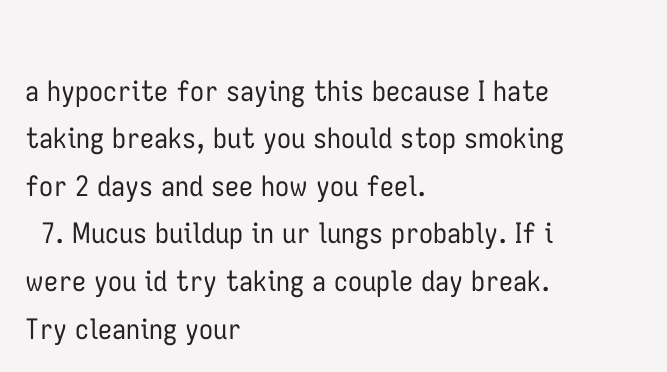a hypocrite for saying this because I hate taking breaks, but you should stop smoking for 2 days and see how you feel.
  7. Mucus buildup in ur lungs probably. If i were you id try taking a couple day break. Try cleaning your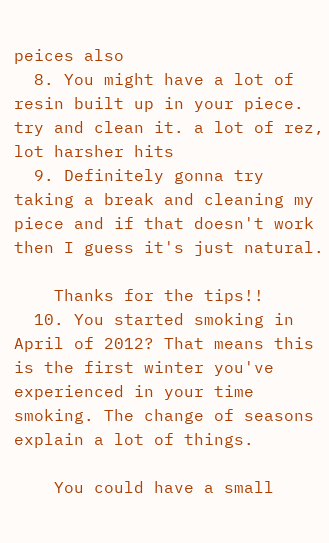peices also
  8. You might have a lot of resin built up in your piece. try and clean it. a lot of rez, lot harsher hits
  9. Definitely gonna try taking a break and cleaning my piece and if that doesn't work then I guess it's just natural.

    Thanks for the tips!!
  10. You started smoking in April of 2012? That means this is the first winter you've experienced in your time smoking. The change of seasons explain a lot of things.

    You could have a small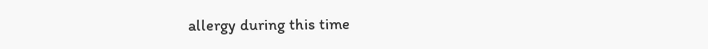allergy during this time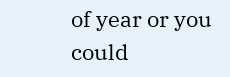of year or you could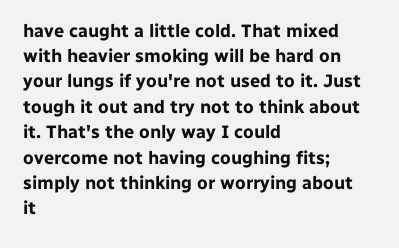have caught a little cold. That mixed with heavier smoking will be hard on your lungs if you're not used to it. Just tough it out and try not to think about it. That's the only way I could overcome not having coughing fits; simply not thinking or worrying about it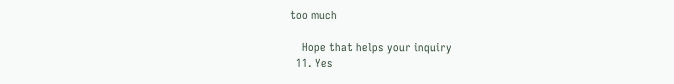too much

    Hope that helps your inquiry
  11. Yes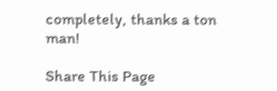completely, thanks a ton man!

Share This Page